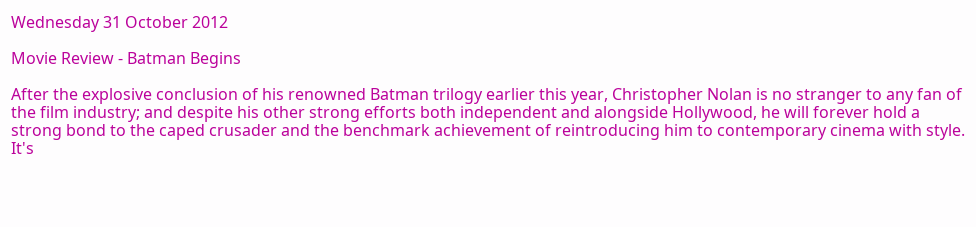Wednesday 31 October 2012

Movie Review - Batman Begins

After the explosive conclusion of his renowned Batman trilogy earlier this year, Christopher Nolan is no stranger to any fan of the film industry; and despite his other strong efforts both independent and alongside Hollywood, he will forever hold a strong bond to the caped crusader and the benchmark achievement of reintroducing him to contemporary cinema with style. It's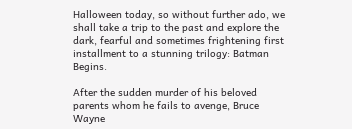Halloween today, so without further ado, we shall take a trip to the past and explore the dark, fearful and sometimes frightening first installment to a stunning trilogy: Batman Begins.

After the sudden murder of his beloved parents whom he fails to avenge, Bruce Wayne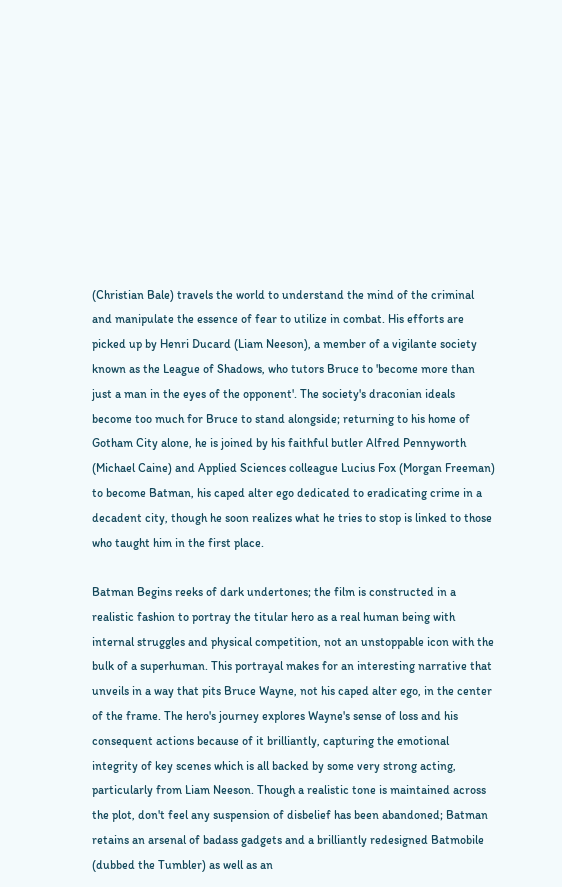(Christian Bale) travels the world to understand the mind of the criminal and manipulate the essence of fear to utilize in combat. His efforts are picked up by Henri Ducard (Liam Neeson), a member of a vigilante society known as the League of Shadows, who tutors Bruce to 'become more than just a man in the eyes of the opponent'. The society's draconian ideals become too much for Bruce to stand alongside; returning to his home of Gotham City alone, he is joined by his faithful butler Alfred Pennyworth (Michael Caine) and Applied Sciences colleague Lucius Fox (Morgan Freeman) to become Batman, his caped alter ego dedicated to eradicating crime in a decadent city, though he soon realizes what he tries to stop is linked to those who taught him in the first place.

Batman Begins reeks of dark undertones; the film is constructed in a realistic fashion to portray the titular hero as a real human being with internal struggles and physical competition, not an unstoppable icon with the bulk of a superhuman. This portrayal makes for an interesting narrative that unveils in a way that pits Bruce Wayne, not his caped alter ego, in the center of the frame. The hero's journey explores Wayne's sense of loss and his consequent actions because of it brilliantly, capturing the emotional integrity of key scenes which is all backed by some very strong acting, particularly from Liam Neeson. Though a realistic tone is maintained across the plot, don't feel any suspension of disbelief has been abandoned; Batman retains an arsenal of badass gadgets and a brilliantly redesigned Batmobile (dubbed the Tumbler) as well as an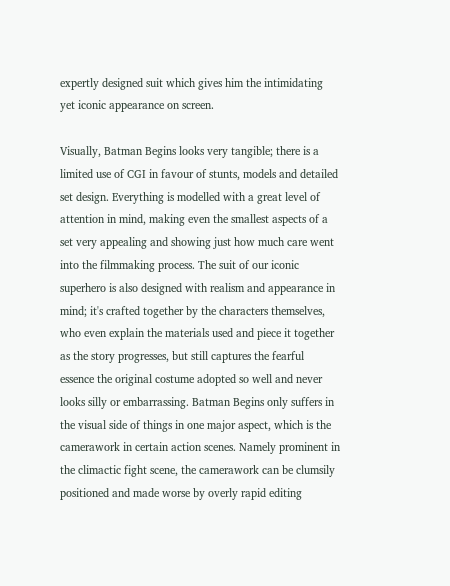expertly designed suit which gives him the intimidating yet iconic appearance on screen.

Visually, Batman Begins looks very tangible; there is a limited use of CGI in favour of stunts, models and detailed set design. Everything is modelled with a great level of attention in mind, making even the smallest aspects of a set very appealing and showing just how much care went into the filmmaking process. The suit of our iconic superhero is also designed with realism and appearance in mind; it's crafted together by the characters themselves, who even explain the materials used and piece it together as the story progresses, but still captures the fearful essence the original costume adopted so well and never looks silly or embarrassing. Batman Begins only suffers in the visual side of things in one major aspect, which is the camerawork in certain action scenes. Namely prominent in the climactic fight scene, the camerawork can be clumsily positioned and made worse by overly rapid editing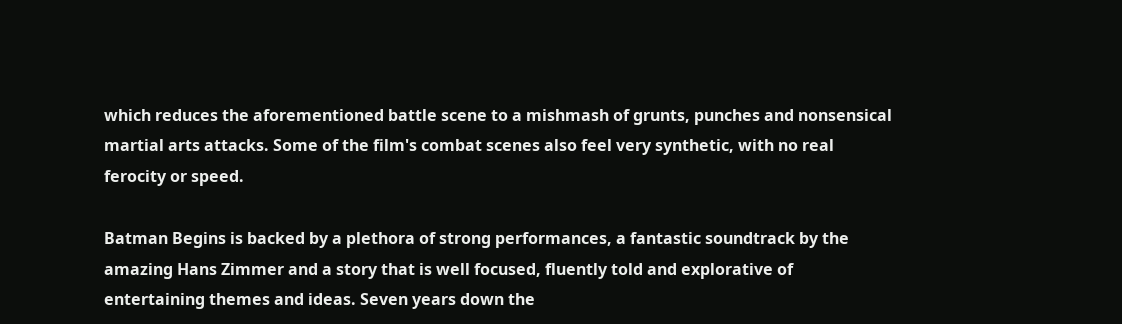which reduces the aforementioned battle scene to a mishmash of grunts, punches and nonsensical martial arts attacks. Some of the film's combat scenes also feel very synthetic, with no real ferocity or speed.

Batman Begins is backed by a plethora of strong performances, a fantastic soundtrack by the amazing Hans Zimmer and a story that is well focused, fluently told and explorative of entertaining themes and ideas. Seven years down the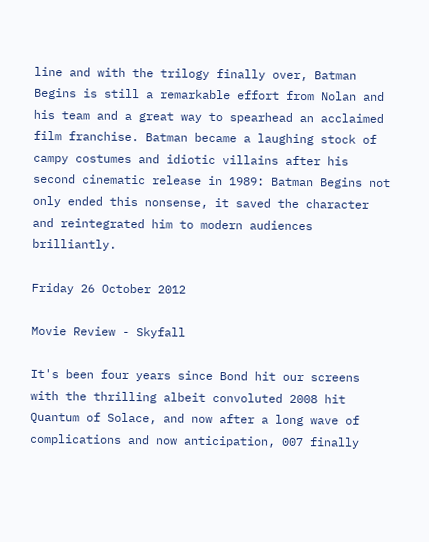line and with the trilogy finally over, Batman Begins is still a remarkable effort from Nolan and his team and a great way to spearhead an acclaimed film franchise. Batman became a laughing stock of campy costumes and idiotic villains after his second cinematic release in 1989: Batman Begins not only ended this nonsense, it saved the character and reintegrated him to modern audiences brilliantly.

Friday 26 October 2012

Movie Review - Skyfall

It's been four years since Bond hit our screens with the thrilling albeit convoluted 2008 hit Quantum of Solace, and now after a long wave of complications and now anticipation, 007 finally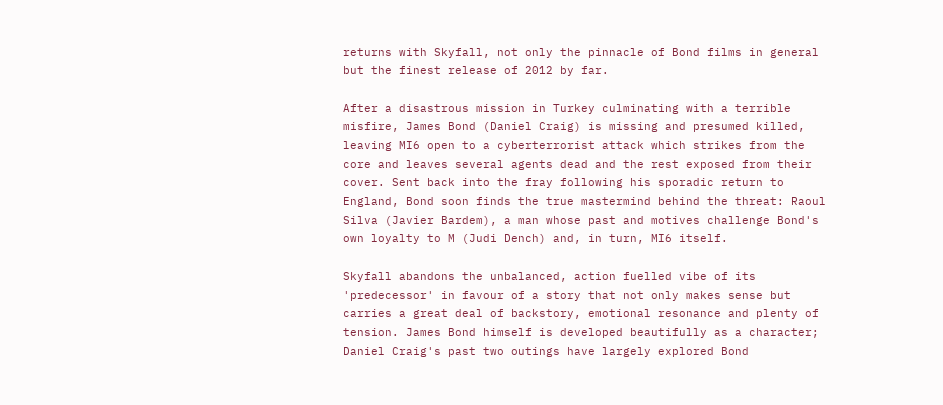returns with Skyfall, not only the pinnacle of Bond films in general but the finest release of 2012 by far.

After a disastrous mission in Turkey culminating with a terrible misfire, James Bond (Daniel Craig) is missing and presumed killed, leaving MI6 open to a cyberterrorist attack which strikes from the core and leaves several agents dead and the rest exposed from their cover. Sent back into the fray following his sporadic return to England, Bond soon finds the true mastermind behind the threat: Raoul Silva (Javier Bardem), a man whose past and motives challenge Bond's own loyalty to M (Judi Dench) and, in turn, MI6 itself.

Skyfall abandons the unbalanced, action fuelled vibe of its 'predecessor' in favour of a story that not only makes sense but carries a great deal of backstory, emotional resonance and plenty of tension. James Bond himself is developed beautifully as a character; Daniel Craig's past two outings have largely explored Bond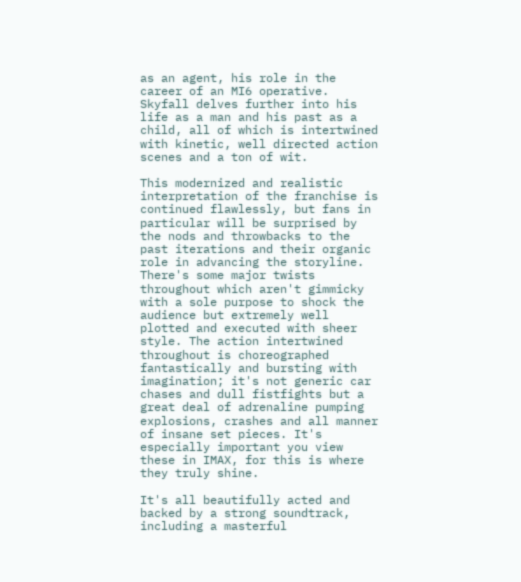as an agent, his role in the career of an MI6 operative. Skyfall delves further into his life as a man and his past as a child, all of which is intertwined with kinetic, well directed action scenes and a ton of wit.

This modernized and realistic interpretation of the franchise is continued flawlessly, but fans in particular will be surprised by the nods and throwbacks to the past iterations and their organic role in advancing the storyline. There's some major twists throughout which aren't gimmicky with a sole purpose to shock the audience but extremely well plotted and executed with sheer style. The action intertwined throughout is choreographed fantastically and bursting with imagination; it's not generic car chases and dull fistfights but a great deal of adrenaline pumping explosions, crashes and all manner of insane set pieces. It's especially important you view these in IMAX, for this is where they truly shine.

It's all beautifully acted and backed by a strong soundtrack, including a masterful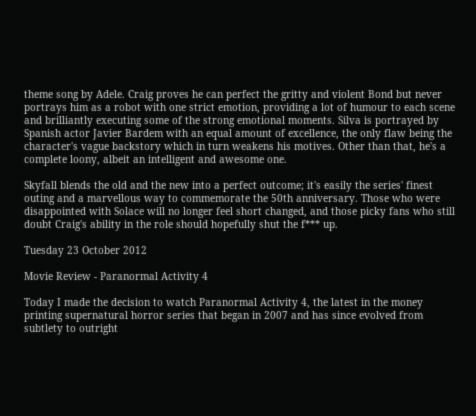theme song by Adele. Craig proves he can perfect the gritty and violent Bond but never portrays him as a robot with one strict emotion, providing a lot of humour to each scene and brilliantly executing some of the strong emotional moments. Silva is portrayed by Spanish actor Javier Bardem with an equal amount of excellence, the only flaw being the character's vague backstory which in turn weakens his motives. Other than that, he's a complete loony, albeit an intelligent and awesome one.

Skyfall blends the old and the new into a perfect outcome; it's easily the series' finest outing and a marvellous way to commemorate the 50th anniversary. Those who were disappointed with Solace will no longer feel short changed, and those picky fans who still doubt Craig's ability in the role should hopefully shut the f*** up.

Tuesday 23 October 2012

Movie Review - Paranormal Activity 4

Today I made the decision to watch Paranormal Activity 4, the latest in the money printing supernatural horror series that began in 2007 and has since evolved from subtlety to outright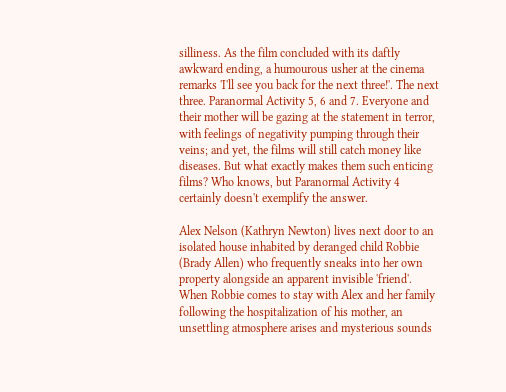silliness. As the film concluded with its daftly awkward ending, a humourous usher at the cinema remarks 'I'll see you back for the next three!'. The next three. Paranormal Activity 5, 6 and 7. Everyone and their mother will be gazing at the statement in terror, with feelings of negativity pumping through their veins; and yet, the films will still catch money like diseases. But what exactly makes them such enticing films? Who knows, but Paranormal Activity 4 certainly doesn't exemplify the answer.

Alex Nelson (Kathryn Newton) lives next door to an isolated house inhabited by deranged child Robbie (Brady Allen) who frequently sneaks into her own property alongside an apparent invisible 'friend'. When Robbie comes to stay with Alex and her family following the hospitalization of his mother, an unsettling atmosphere arises and mysterious sounds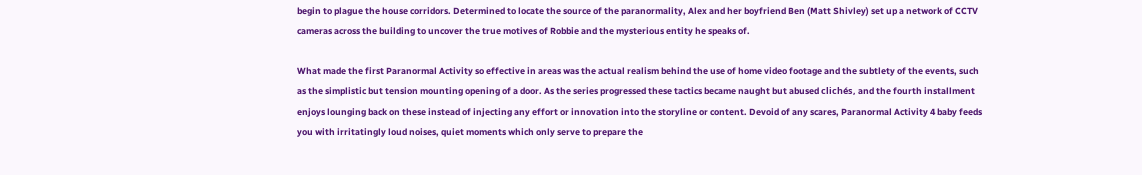begin to plague the house corridors. Determined to locate the source of the paranormality, Alex and her boyfriend Ben (Matt Shivley) set up a network of CCTV cameras across the building to uncover the true motives of Robbie and the mysterious entity he speaks of.

What made the first Paranormal Activity so effective in areas was the actual realism behind the use of home video footage and the subtlety of the events, such as the simplistic but tension mounting opening of a door. As the series progressed these tactics became naught but abused clichés, and the fourth installment enjoys lounging back on these instead of injecting any effort or innovation into the storyline or content. Devoid of any scares, Paranormal Activity 4 baby feeds you with irritatingly loud noises, quiet moments which only serve to prepare the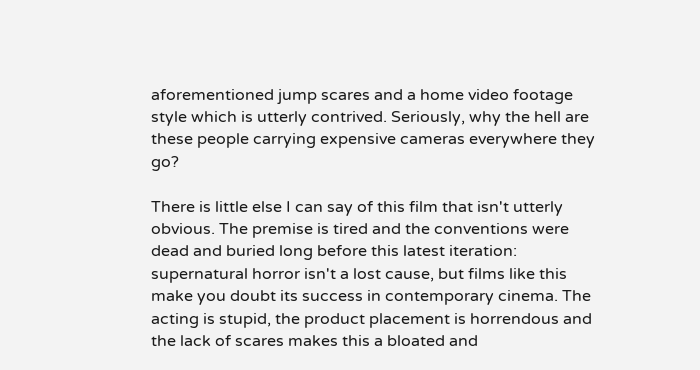aforementioned jump scares and a home video footage style which is utterly contrived. Seriously, why the hell are these people carrying expensive cameras everywhere they go?

There is little else I can say of this film that isn't utterly obvious. The premise is tired and the conventions were dead and buried long before this latest iteration: supernatural horror isn't a lost cause, but films like this make you doubt its success in contemporary cinema. The acting is stupid, the product placement is horrendous and the lack of scares makes this a bloated and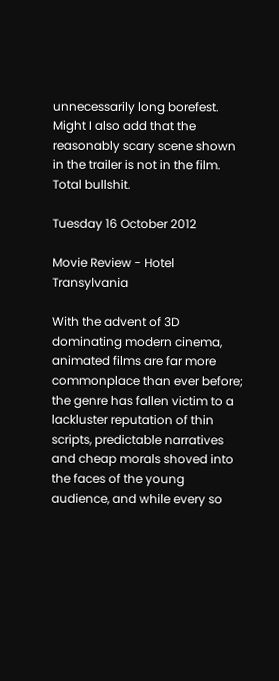unnecessarily long borefest. Might I also add that the reasonably scary scene shown in the trailer is not in the film. Total bullshit.

Tuesday 16 October 2012

Movie Review - Hotel Transylvania

With the advent of 3D dominating modern cinema, animated films are far more commonplace than ever before; the genre has fallen victim to a lackluster reputation of thin scripts, predictable narratives and cheap morals shoved into the faces of the young audience, and while every so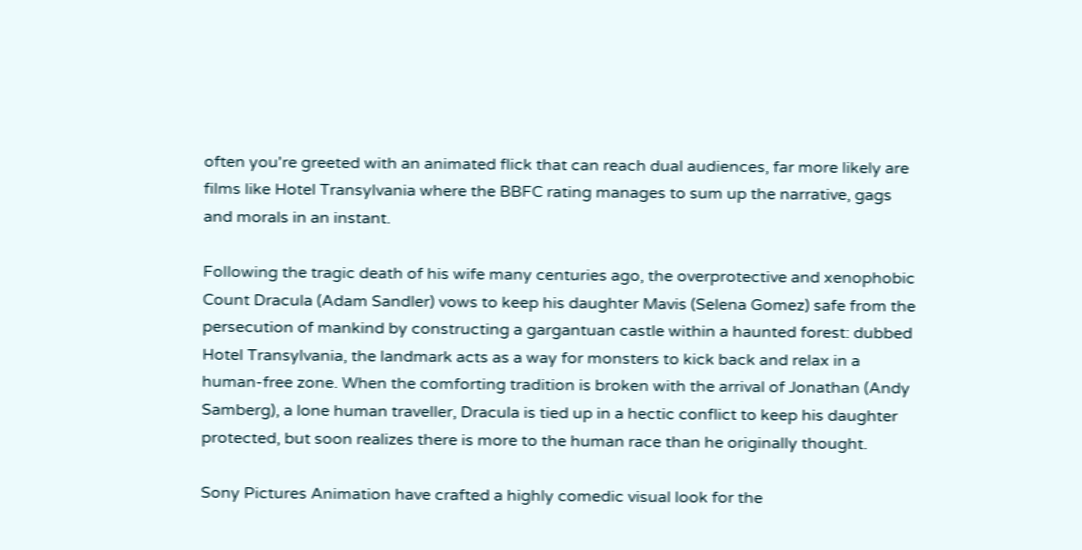often you're greeted with an animated flick that can reach dual audiences, far more likely are films like Hotel Transylvania where the BBFC rating manages to sum up the narrative, gags and morals in an instant.

Following the tragic death of his wife many centuries ago, the overprotective and xenophobic Count Dracula (Adam Sandler) vows to keep his daughter Mavis (Selena Gomez) safe from the persecution of mankind by constructing a gargantuan castle within a haunted forest: dubbed Hotel Transylvania, the landmark acts as a way for monsters to kick back and relax in a human-free zone. When the comforting tradition is broken with the arrival of Jonathan (Andy Samberg), a lone human traveller, Dracula is tied up in a hectic conflict to keep his daughter protected, but soon realizes there is more to the human race than he originally thought.

Sony Pictures Animation have crafted a highly comedic visual look for the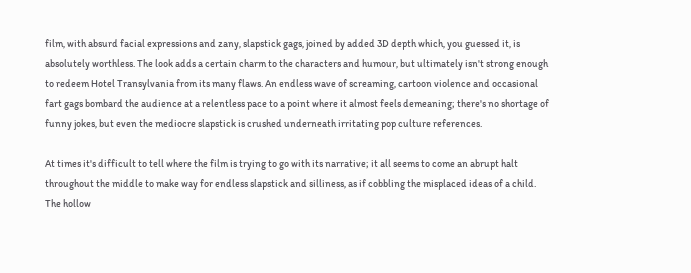film, with absurd facial expressions and zany, slapstick gags, joined by added 3D depth which, you guessed it, is absolutely worthless. The look adds a certain charm to the characters and humour, but ultimately isn't strong enough to redeem Hotel Transylvania from its many flaws. An endless wave of screaming, cartoon violence and occasional fart gags bombard the audience at a relentless pace to a point where it almost feels demeaning; there's no shortage of funny jokes, but even the mediocre slapstick is crushed underneath irritating pop culture references.

At times it's difficult to tell where the film is trying to go with its narrative; it all seems to come an abrupt halt throughout the middle to make way for endless slapstick and silliness, as if cobbling the misplaced ideas of a child. The hollow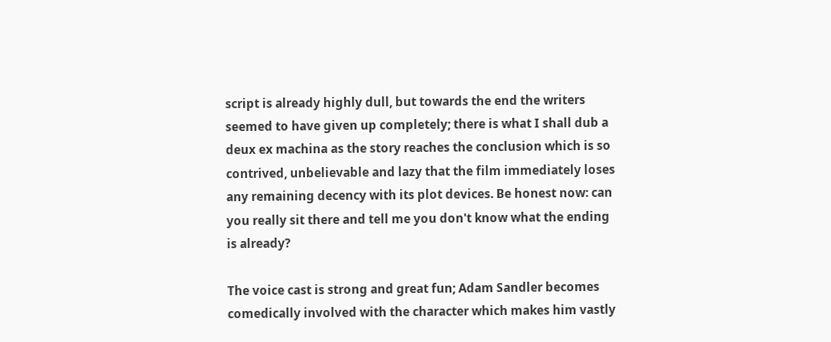script is already highly dull, but towards the end the writers seemed to have given up completely; there is what I shall dub a deux ex machina as the story reaches the conclusion which is so contrived, unbelievable and lazy that the film immediately loses any remaining decency with its plot devices. Be honest now: can you really sit there and tell me you don't know what the ending is already?

The voice cast is strong and great fun; Adam Sandler becomes comedically involved with the character which makes him vastly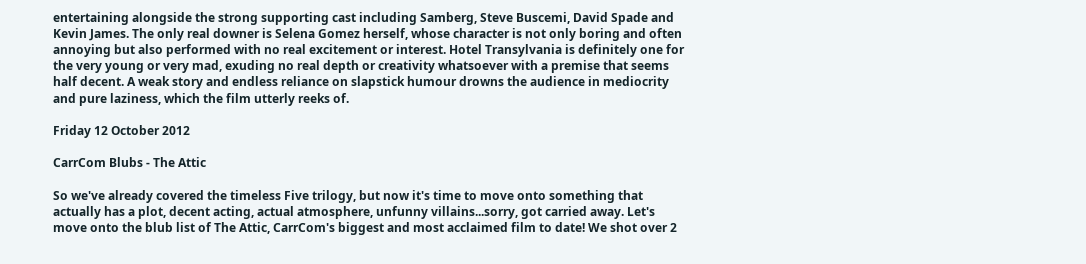entertaining alongside the strong supporting cast including Samberg, Steve Buscemi, David Spade and Kevin James. The only real downer is Selena Gomez herself, whose character is not only boring and often annoying but also performed with no real excitement or interest. Hotel Transylvania is definitely one for the very young or very mad, exuding no real depth or creativity whatsoever with a premise that seems half decent. A weak story and endless reliance on slapstick humour drowns the audience in mediocrity and pure laziness, which the film utterly reeks of.

Friday 12 October 2012

CarrCom Blubs - The Attic

So we've already covered the timeless Five trilogy, but now it's time to move onto something that actually has a plot, decent acting, actual atmosphere, unfunny villains...sorry, got carried away. Let's move onto the blub list of The Attic, CarrCom's biggest and most acclaimed film to date! We shot over 2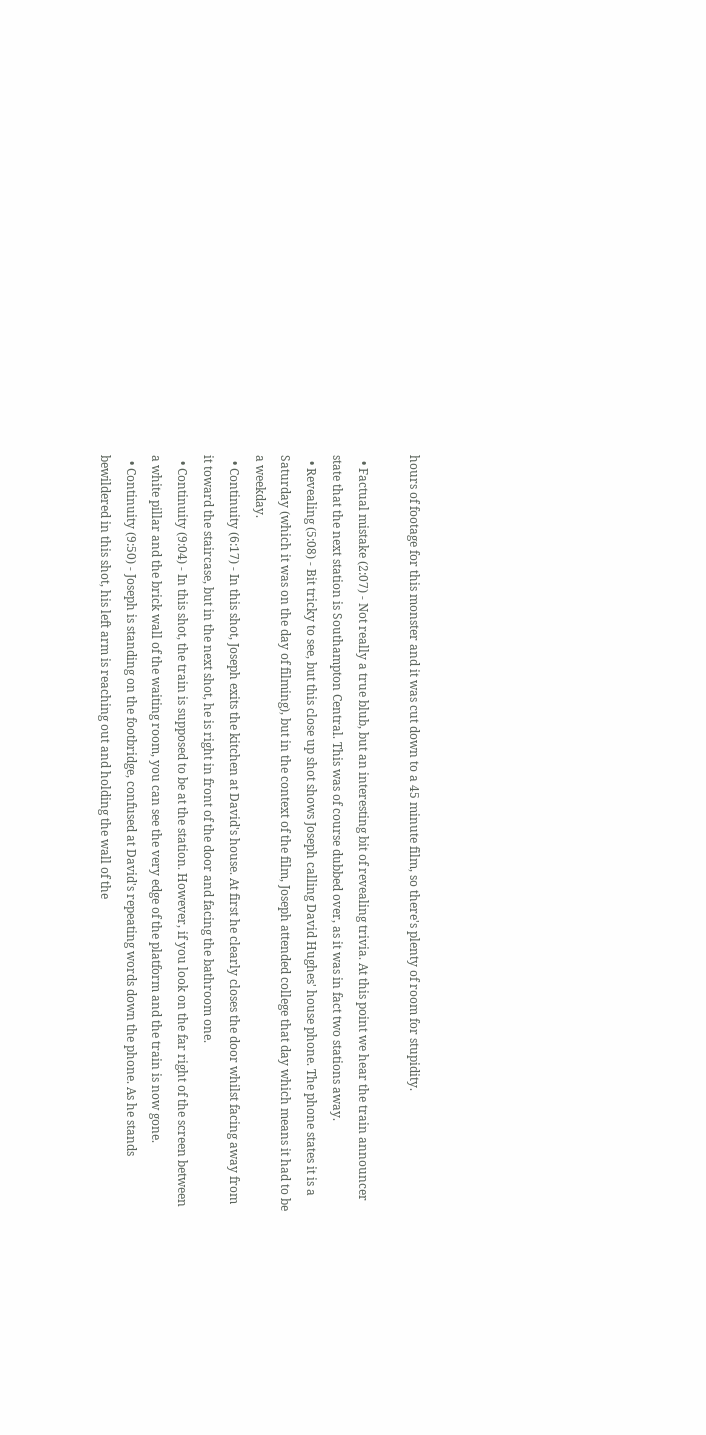hours of footage for this monster and it was cut down to a 45 minute film, so there's plenty of room for stupidity.

  • Factual mistake (2:07) - Not really a true blub, but an interesting bit of revealing trivia. At this point we hear the train announcer state that the next station is Southampton Central. This was of course dubbed over, as it was in fact two stations away.
  • Revealing (5:08) - Bit tricky to see, but this close up shot shows Joseph calling David Hughes' house phone. The phone states it is a Saturday (which it was on the day of filming), but in the context of the film, Joseph attended college that day which means it had to be a weekday.
  • Continuity (6:17) - In this shot, Joseph exits the kitchen at David's house. At first he clearly closes the door whilst facing away from it toward the staircase, but in the next shot, he is right in front of the door and facing the bathroom one.
  • Continuity (9:04) - In this shot, the train is supposed to be at the station. However, if you look on the far right of the screen between a white pillar and the brick wall of the waiting room, you can see the very edge of the platform and the train is now gone.
  • Continuity (9:50) - Joseph is standing on the footbridge, confused at David's repeating words down the phone. As he stands bewildered in this shot, his left arm is reaching out and holding the wall of the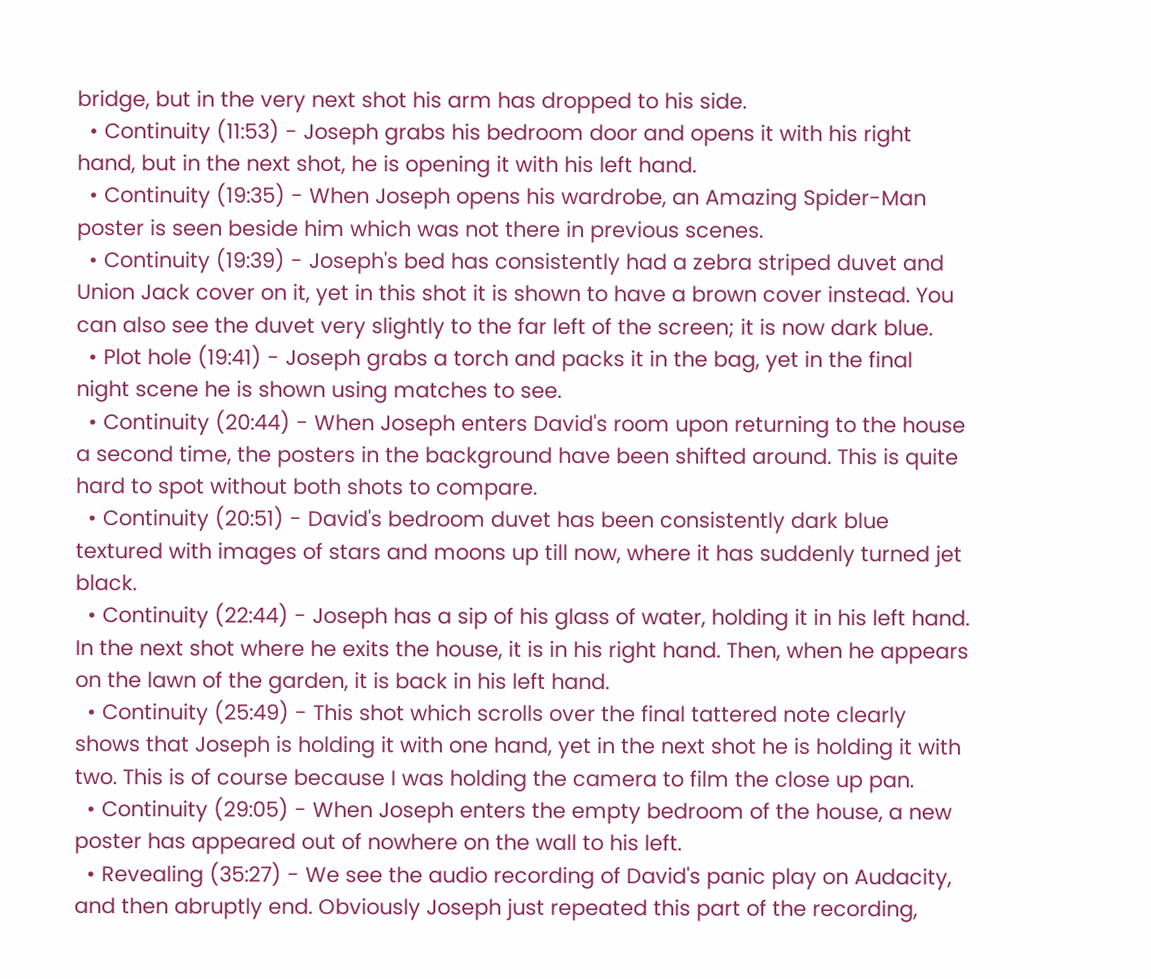bridge, but in the very next shot his arm has dropped to his side.
  • Continuity (11:53) - Joseph grabs his bedroom door and opens it with his right hand, but in the next shot, he is opening it with his left hand.
  • Continuity (19:35) - When Joseph opens his wardrobe, an Amazing Spider-Man poster is seen beside him which was not there in previous scenes.
  • Continuity (19:39) - Joseph's bed has consistently had a zebra striped duvet and Union Jack cover on it, yet in this shot it is shown to have a brown cover instead. You can also see the duvet very slightly to the far left of the screen; it is now dark blue.
  • Plot hole (19:41) - Joseph grabs a torch and packs it in the bag, yet in the final night scene he is shown using matches to see.
  • Continuity (20:44) - When Joseph enters David's room upon returning to the house a second time, the posters in the background have been shifted around. This is quite hard to spot without both shots to compare.
  • Continuity (20:51) - David's bedroom duvet has been consistently dark blue textured with images of stars and moons up till now, where it has suddenly turned jet black.
  • Continuity (22:44) - Joseph has a sip of his glass of water, holding it in his left hand. In the next shot where he exits the house, it is in his right hand. Then, when he appears on the lawn of the garden, it is back in his left hand.
  • Continuity (25:49) - This shot which scrolls over the final tattered note clearly shows that Joseph is holding it with one hand, yet in the next shot he is holding it with two. This is of course because I was holding the camera to film the close up pan.
  • Continuity (29:05) - When Joseph enters the empty bedroom of the house, a new poster has appeared out of nowhere on the wall to his left.
  • Revealing (35:27) - We see the audio recording of David's panic play on Audacity, and then abruptly end. Obviously Joseph just repeated this part of the recording,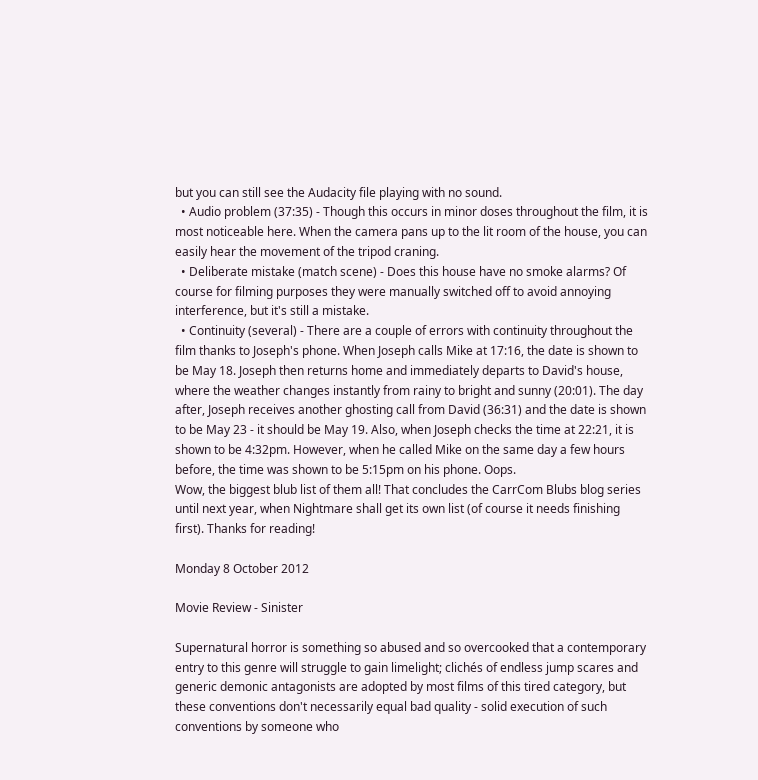but you can still see the Audacity file playing with no sound.
  • Audio problem (37:35) - Though this occurs in minor doses throughout the film, it is most noticeable here. When the camera pans up to the lit room of the house, you can easily hear the movement of the tripod craning.
  • Deliberate mistake (match scene) - Does this house have no smoke alarms? Of course for filming purposes they were manually switched off to avoid annoying interference, but it's still a mistake.
  • Continuity (several) - There are a couple of errors with continuity throughout the film thanks to Joseph's phone. When Joseph calls Mike at 17:16, the date is shown to be May 18. Joseph then returns home and immediately departs to David's house, where the weather changes instantly from rainy to bright and sunny (20:01). The day after, Joseph receives another ghosting call from David (36:31) and the date is shown to be May 23 - it should be May 19. Also, when Joseph checks the time at 22:21, it is shown to be 4:32pm. However, when he called Mike on the same day a few hours before, the time was shown to be 5:15pm on his phone. Oops.
Wow, the biggest blub list of them all! That concludes the CarrCom Blubs blog series until next year, when Nightmare shall get its own list (of course it needs finishing first). Thanks for reading!

Monday 8 October 2012

Movie Review - Sinister

Supernatural horror is something so abused and so overcooked that a contemporary entry to this genre will struggle to gain limelight; clichés of endless jump scares and generic demonic antagonists are adopted by most films of this tired category, but these conventions don't necessarily equal bad quality - solid execution of such conventions by someone who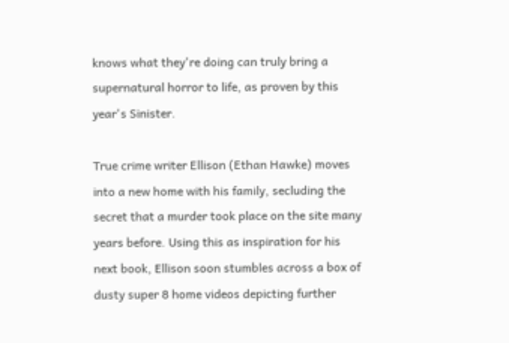knows what they're doing can truly bring a supernatural horror to life, as proven by this year's Sinister.

True crime writer Ellison (Ethan Hawke) moves into a new home with his family, secluding the secret that a murder took place on the site many years before. Using this as inspiration for his next book, Ellison soon stumbles across a box of dusty super 8 home videos depicting further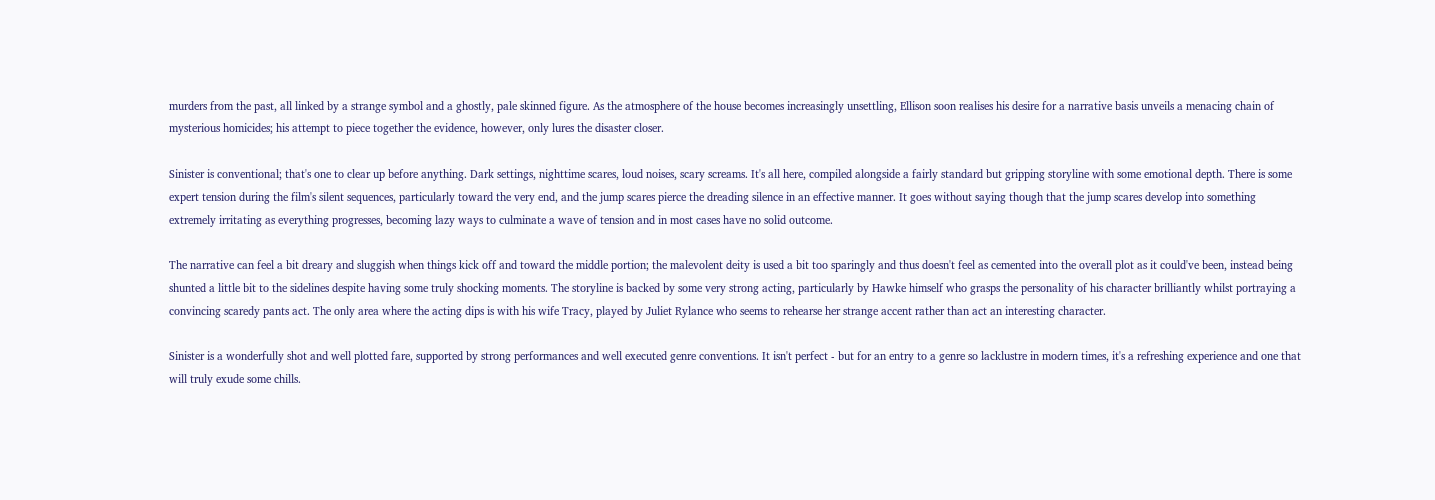murders from the past, all linked by a strange symbol and a ghostly, pale skinned figure. As the atmosphere of the house becomes increasingly unsettling, Ellison soon realises his desire for a narrative basis unveils a menacing chain of mysterious homicides; his attempt to piece together the evidence, however, only lures the disaster closer.

Sinister is conventional; that's one to clear up before anything. Dark settings, nighttime scares, loud noises, scary screams. It's all here, compiled alongside a fairly standard but gripping storyline with some emotional depth. There is some expert tension during the film's silent sequences, particularly toward the very end, and the jump scares pierce the dreading silence in an effective manner. It goes without saying though that the jump scares develop into something extremely irritating as everything progresses, becoming lazy ways to culminate a wave of tension and in most cases have no solid outcome.

The narrative can feel a bit dreary and sluggish when things kick off and toward the middle portion; the malevolent deity is used a bit too sparingly and thus doesn't feel as cemented into the overall plot as it could've been, instead being shunted a little bit to the sidelines despite having some truly shocking moments. The storyline is backed by some very strong acting, particularly by Hawke himself who grasps the personality of his character brilliantly whilst portraying a convincing scaredy pants act. The only area where the acting dips is with his wife Tracy, played by Juliet Rylance who seems to rehearse her strange accent rather than act an interesting character.

Sinister is a wonderfully shot and well plotted fare, supported by strong performances and well executed genre conventions. It isn't perfect - but for an entry to a genre so lacklustre in modern times, it's a refreshing experience and one that will truly exude some chills.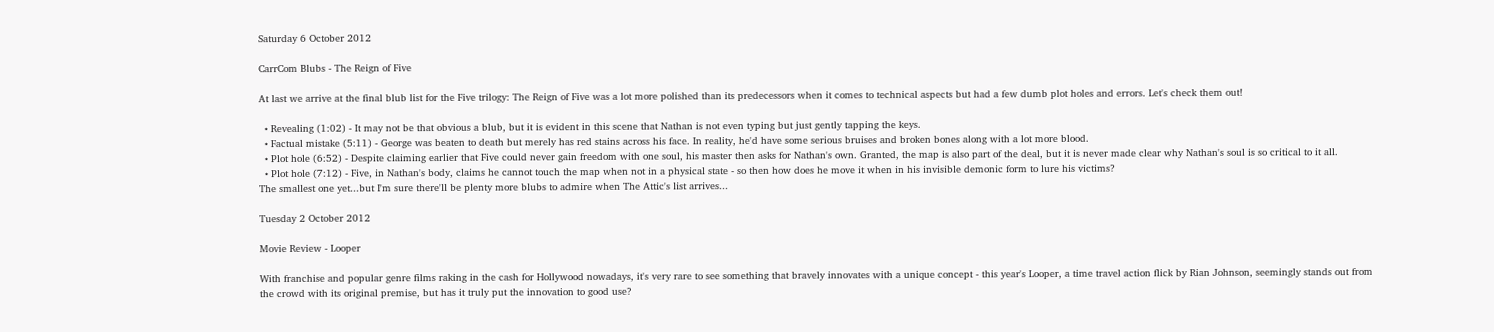Saturday 6 October 2012

CarrCom Blubs - The Reign of Five

At last we arrive at the final blub list for the Five trilogy: The Reign of Five was a lot more polished than its predecessors when it comes to technical aspects but had a few dumb plot holes and errors. Let's check them out!

  • Revealing (1:02) - It may not be that obvious a blub, but it is evident in this scene that Nathan is not even typing but just gently tapping the keys.
  • Factual mistake (5:11) - George was beaten to death but merely has red stains across his face. In reality, he'd have some serious bruises and broken bones along with a lot more blood.
  • Plot hole (6:52) - Despite claiming earlier that Five could never gain freedom with one soul, his master then asks for Nathan's own. Granted, the map is also part of the deal, but it is never made clear why Nathan's soul is so critical to it all.
  • Plot hole (7:12) - Five, in Nathan's body, claims he cannot touch the map when not in a physical state - so then how does he move it when in his invisible demonic form to lure his victims?
The smallest one yet...but I'm sure there'll be plenty more blubs to admire when The Attic's list arrives...

Tuesday 2 October 2012

Movie Review - Looper

With franchise and popular genre films raking in the cash for Hollywood nowadays, it's very rare to see something that bravely innovates with a unique concept - this year's Looper, a time travel action flick by Rian Johnson, seemingly stands out from the crowd with its original premise, but has it truly put the innovation to good use?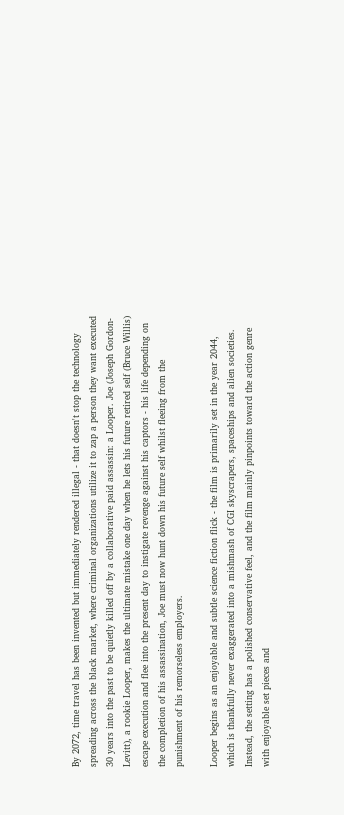By 2072, time travel has been invented but immediately rendered illegal - that doesn't stop the technology spreading across the black market, where criminal organizations utilize it to zap a person they want executed 30 years into the past to be quietly killed off by a collaborative paid assassin: a Looper. Joe (Joseph Gordon-Levitt), a rookie Looper, makes the ultimate mistake one day when he lets his future retired self (Bruce Willis) escape execution and flee into the present day to instigate revenge against his captors - his life depending on the completion of his assassination, Joe must now hunt down his future self whilst fleeing from the punishment of his remorseless employers.

Looper begins as an enjoyable and subtle science fiction flick - the film is primarily set in the year 2044, which is thankfully never exaggerated into a mishmash of CGI skyscrapers, spaceships and alien societies. Instead, the setting has a polished conservative feel, and the film mainly pinpoints toward the action genre with enjoyable set pieces and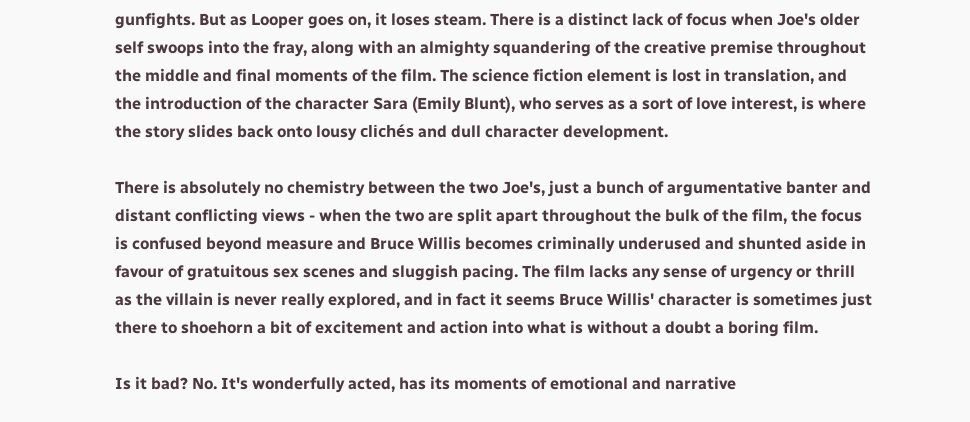gunfights. But as Looper goes on, it loses steam. There is a distinct lack of focus when Joe's older self swoops into the fray, along with an almighty squandering of the creative premise throughout the middle and final moments of the film. The science fiction element is lost in translation, and the introduction of the character Sara (Emily Blunt), who serves as a sort of love interest, is where the story slides back onto lousy clichés and dull character development.

There is absolutely no chemistry between the two Joe's, just a bunch of argumentative banter and distant conflicting views - when the two are split apart throughout the bulk of the film, the focus is confused beyond measure and Bruce Willis becomes criminally underused and shunted aside in favour of gratuitous sex scenes and sluggish pacing. The film lacks any sense of urgency or thrill as the villain is never really explored, and in fact it seems Bruce Willis' character is sometimes just there to shoehorn a bit of excitement and action into what is without a doubt a boring film.

Is it bad? No. It's wonderfully acted, has its moments of emotional and narrative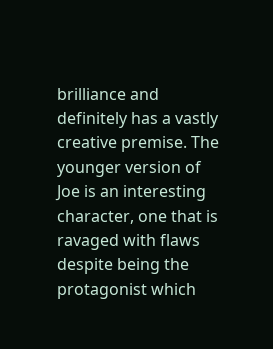brilliance and definitely has a vastly creative premise. The younger version of Joe is an interesting character, one that is ravaged with flaws despite being the protagonist which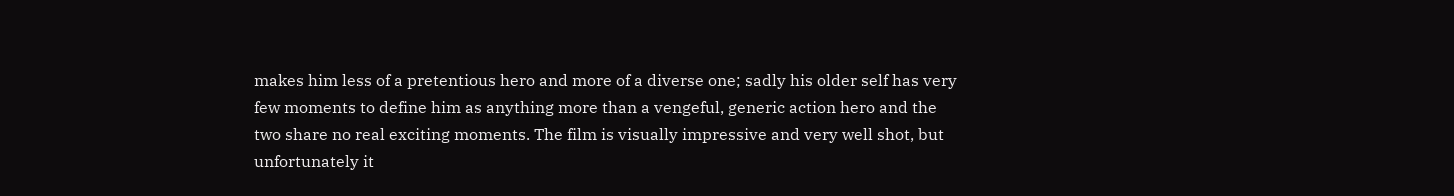makes him less of a pretentious hero and more of a diverse one; sadly his older self has very few moments to define him as anything more than a vengeful, generic action hero and the two share no real exciting moments. The film is visually impressive and very well shot, but unfortunately it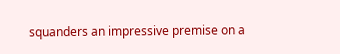squanders an impressive premise on a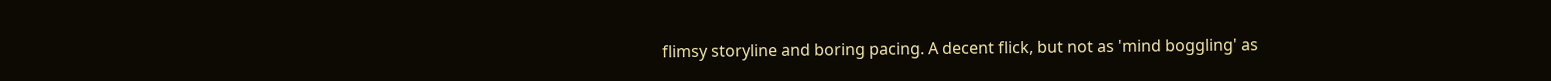flimsy storyline and boring pacing. A decent flick, but not as 'mind boggling' as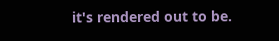it's rendered out to be.